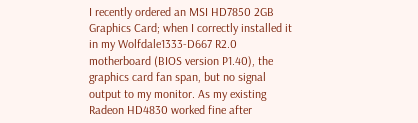I recently ordered an MSI HD7850 2GB Graphics Card; when I correctly installed it in my Wolfdale1333-D667 R2.0 motherboard (BIOS version P1.40), the graphics card fan span, but no signal output to my monitor. As my existing Radeon HD4830 worked fine after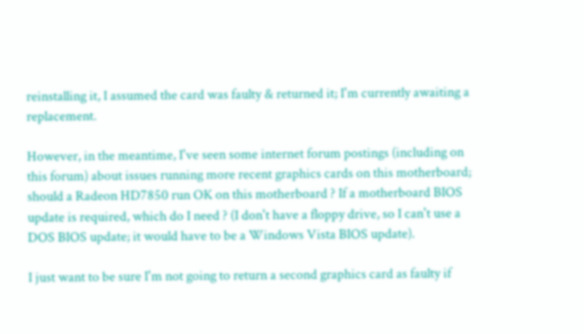reinstalling it, I assumed the card was faulty & returned it; I'm currently awaiting a replacement.

However, in the meantime, I've seen some internet forum postings (including on this forum) about issues running more recent graphics cards on this motherboard; should a Radeon HD7850 run OK on this motherboard ? If a motherboard BIOS update is required, which do I need ? (I don't have a floppy drive, so I can't use a DOS BIOS update; it would have to be a Windows Vista BIOS update).

I just want to be sure I'm not going to return a second graphics card as faulty if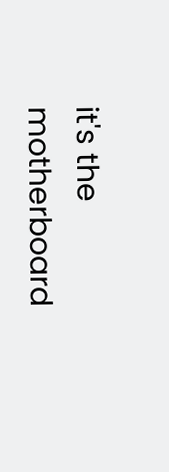it's the motherboard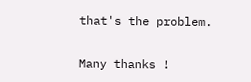that's the problem.

Many thanks !